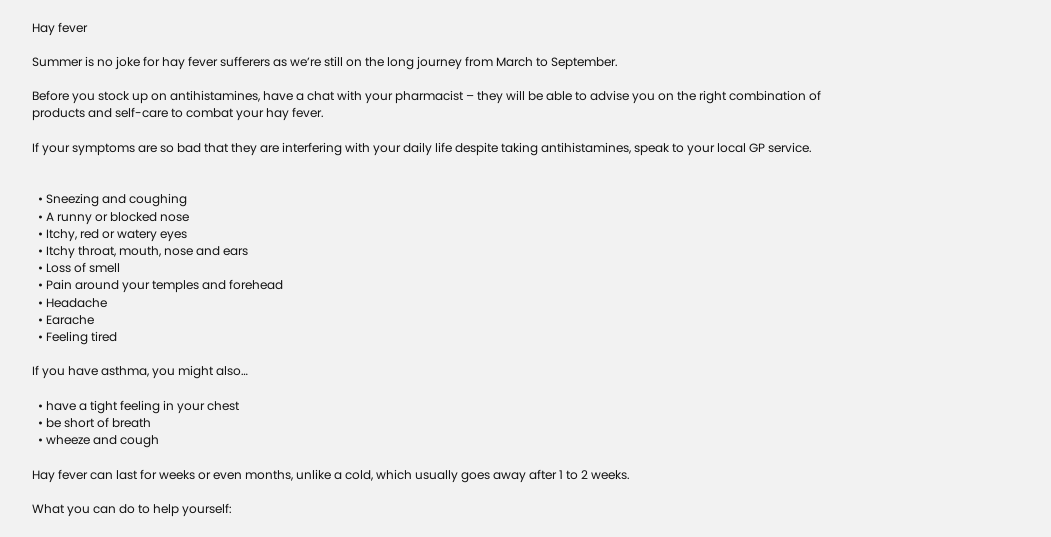Hay fever

Summer is no joke for hay fever sufferers as we’re still on the long journey from March to September.

Before you stock up on antihistamines, have a chat with your pharmacist – they will be able to advise you on the right combination of products and self-care to combat your hay fever.

If your symptoms are so bad that they are interfering with your daily life despite taking antihistamines, speak to your local GP service.


  • Sneezing and coughing
  • A runny or blocked nose
  • Itchy, red or watery eyes
  • Itchy throat, mouth, nose and ears
  • Loss of smell
  • Pain around your temples and forehead
  • Headache
  • Earache
  • Feeling tired

If you have asthma, you might also…

  • have a tight feeling in your chest
  • be short of breath
  • wheeze and cough

Hay fever can last for weeks or even months, unlike a cold, which usually goes away after 1 to 2 weeks.

What you can do to help yourself: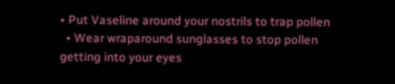• Put Vaseline around your nostrils to trap pollen
  • Wear wraparound sunglasses to stop pollen getting into your eyes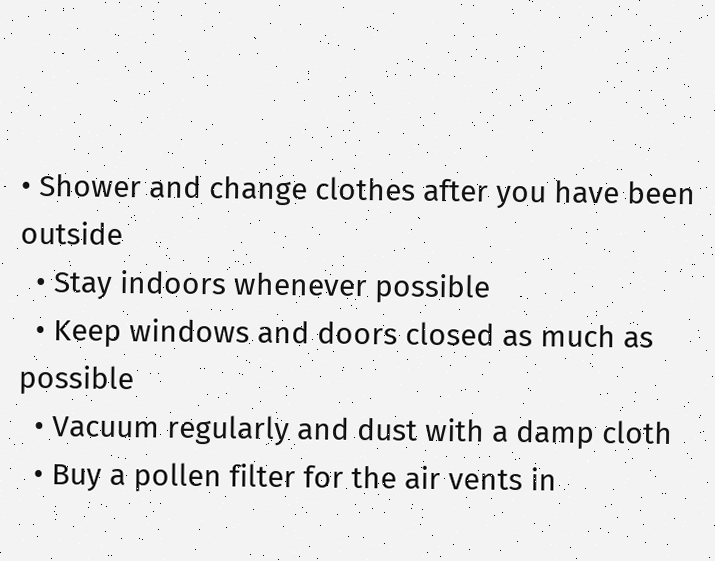• Shower and change clothes after you have been outside
  • Stay indoors whenever possible
  • Keep windows and doors closed as much as possible
  • Vacuum regularly and dust with a damp cloth
  • Buy a pollen filter for the air vents in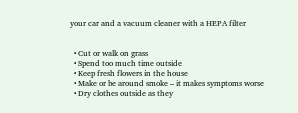your car and a vacuum cleaner with a HEPA filter


  • Cut or walk on grass
  • Spend too much time outside
  • Keep fresh flowers in the house
  • Make or be around smoke – it makes symptoms worse
  • Dry clothes outside as they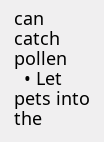can catch pollen
  • Let pets into the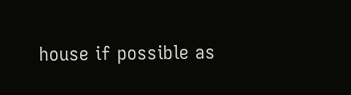house if possible as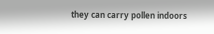they can carry pollen indoors